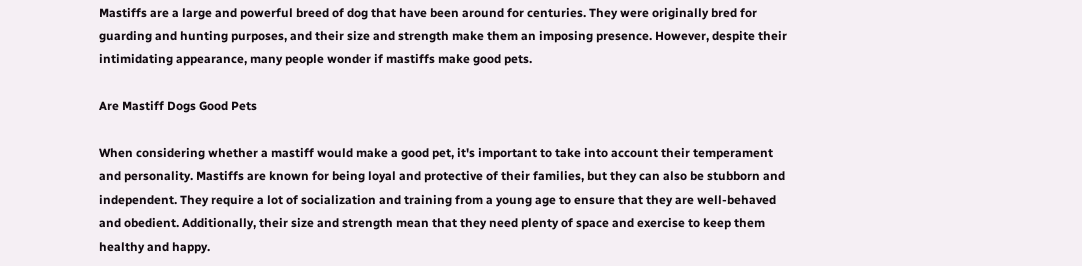Mastiffs are a large and powerful breed of dog that have been around for centuries. They were originally bred for guarding and hunting purposes, and their size and strength make them an imposing presence. However, despite their intimidating appearance, many people wonder if mastiffs make good pets.

Are Mastiff Dogs Good Pets

When considering whether a mastiff would make a good pet, it's important to take into account their temperament and personality. Mastiffs are known for being loyal and protective of their families, but they can also be stubborn and independent. They require a lot of socialization and training from a young age to ensure that they are well-behaved and obedient. Additionally, their size and strength mean that they need plenty of space and exercise to keep them healthy and happy.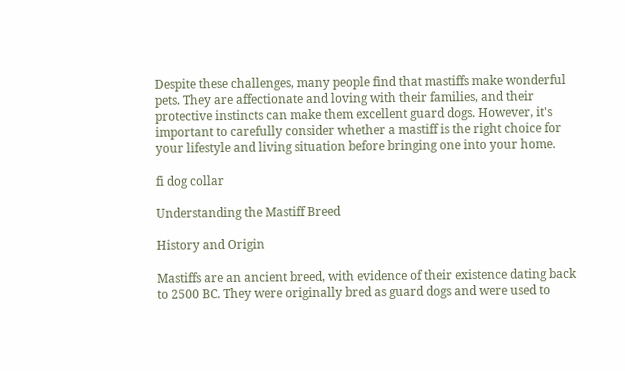Despite these challenges, many people find that mastiffs make wonderful pets. They are affectionate and loving with their families, and their protective instincts can make them excellent guard dogs. However, it's important to carefully consider whether a mastiff is the right choice for your lifestyle and living situation before bringing one into your home.

fi dog collar

Understanding the Mastiff Breed

History and Origin

Mastiffs are an ancient breed, with evidence of their existence dating back to 2500 BC. They were originally bred as guard dogs and were used to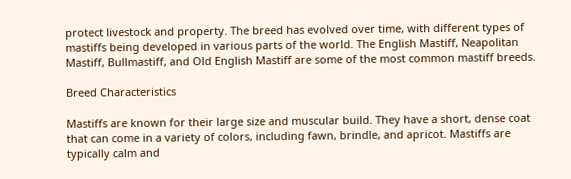protect livestock and property. The breed has evolved over time, with different types of mastiffs being developed in various parts of the world. The English Mastiff, Neapolitan Mastiff, Bullmastiff, and Old English Mastiff are some of the most common mastiff breeds.

Breed Characteristics

Mastiffs are known for their large size and muscular build. They have a short, dense coat that can come in a variety of colors, including fawn, brindle, and apricot. Mastiffs are typically calm and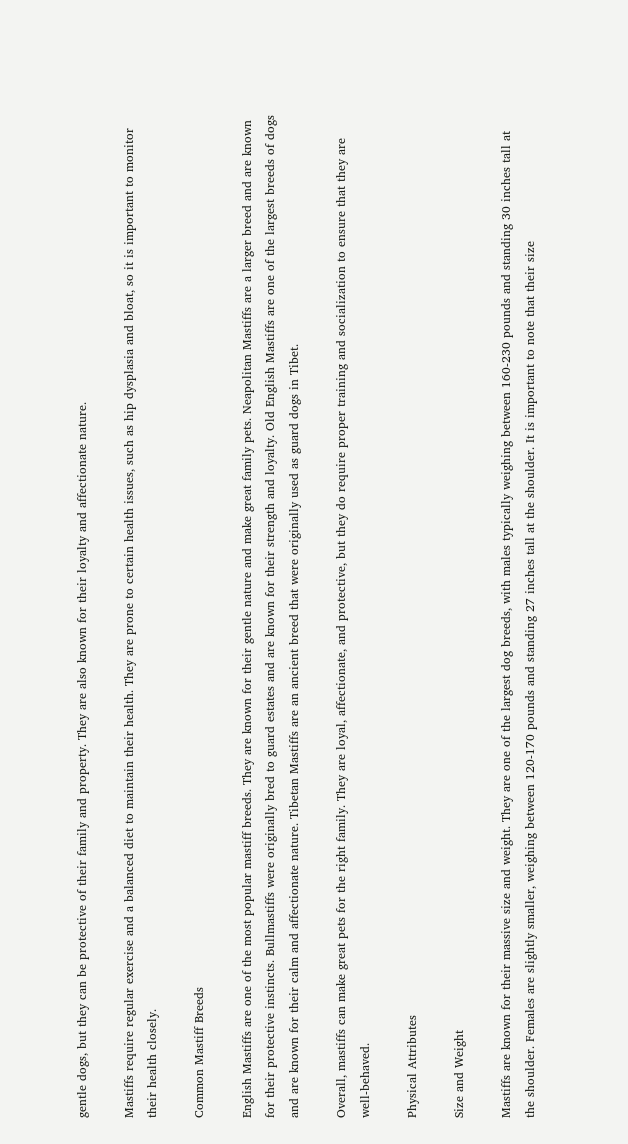gentle dogs, but they can be protective of their family and property. They are also known for their loyalty and affectionate nature.

Mastiffs require regular exercise and a balanced diet to maintain their health. They are prone to certain health issues, such as hip dysplasia and bloat, so it is important to monitor their health closely.

Common Mastiff Breeds

English Mastiffs are one of the most popular mastiff breeds. They are known for their gentle nature and make great family pets. Neapolitan Mastiffs are a larger breed and are known for their protective instincts. Bullmastiffs were originally bred to guard estates and are known for their strength and loyalty. Old English Mastiffs are one of the largest breeds of dogs and are known for their calm and affectionate nature. Tibetan Mastiffs are an ancient breed that were originally used as guard dogs in Tibet.

Overall, mastiffs can make great pets for the right family. They are loyal, affectionate, and protective, but they do require proper training and socialization to ensure that they are well-behaved.

Physical Attributes

Size and Weight

Mastiffs are known for their massive size and weight. They are one of the largest dog breeds, with males typically weighing between 160-230 pounds and standing 30 inches tall at the shoulder. Females are slightly smaller, weighing between 120-170 pounds and standing 27 inches tall at the shoulder. It is important to note that their size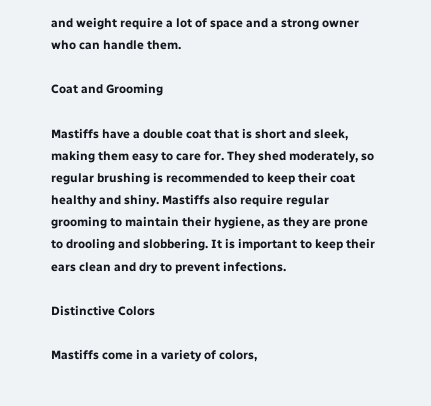and weight require a lot of space and a strong owner who can handle them.

Coat and Grooming

Mastiffs have a double coat that is short and sleek, making them easy to care for. They shed moderately, so regular brushing is recommended to keep their coat healthy and shiny. Mastiffs also require regular grooming to maintain their hygiene, as they are prone to drooling and slobbering. It is important to keep their ears clean and dry to prevent infections.

Distinctive Colors

Mastiffs come in a variety of colors,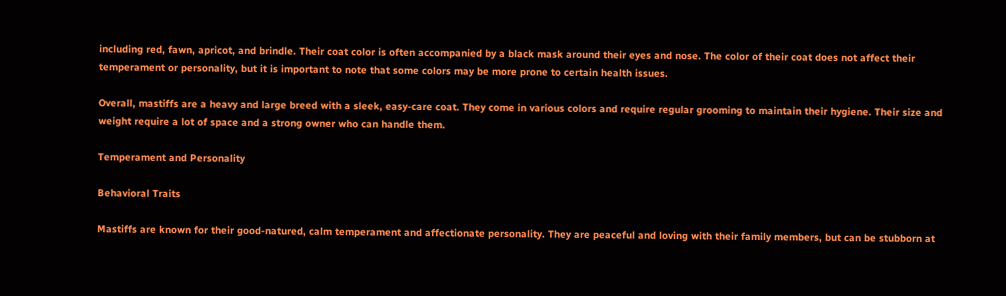including red, fawn, apricot, and brindle. Their coat color is often accompanied by a black mask around their eyes and nose. The color of their coat does not affect their temperament or personality, but it is important to note that some colors may be more prone to certain health issues.

Overall, mastiffs are a heavy and large breed with a sleek, easy-care coat. They come in various colors and require regular grooming to maintain their hygiene. Their size and weight require a lot of space and a strong owner who can handle them.

Temperament and Personality

Behavioral Traits

Mastiffs are known for their good-natured, calm temperament and affectionate personality. They are peaceful and loving with their family members, but can be stubborn at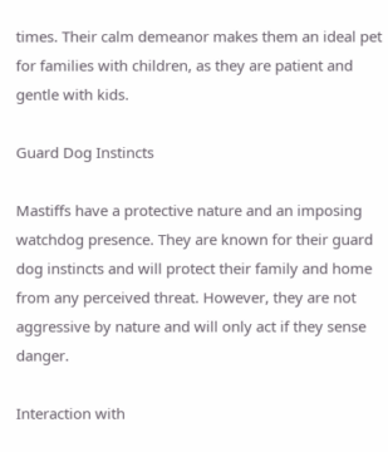times. Their calm demeanor makes them an ideal pet for families with children, as they are patient and gentle with kids.

Guard Dog Instincts

Mastiffs have a protective nature and an imposing watchdog presence. They are known for their guard dog instincts and will protect their family and home from any perceived threat. However, they are not aggressive by nature and will only act if they sense danger.

Interaction with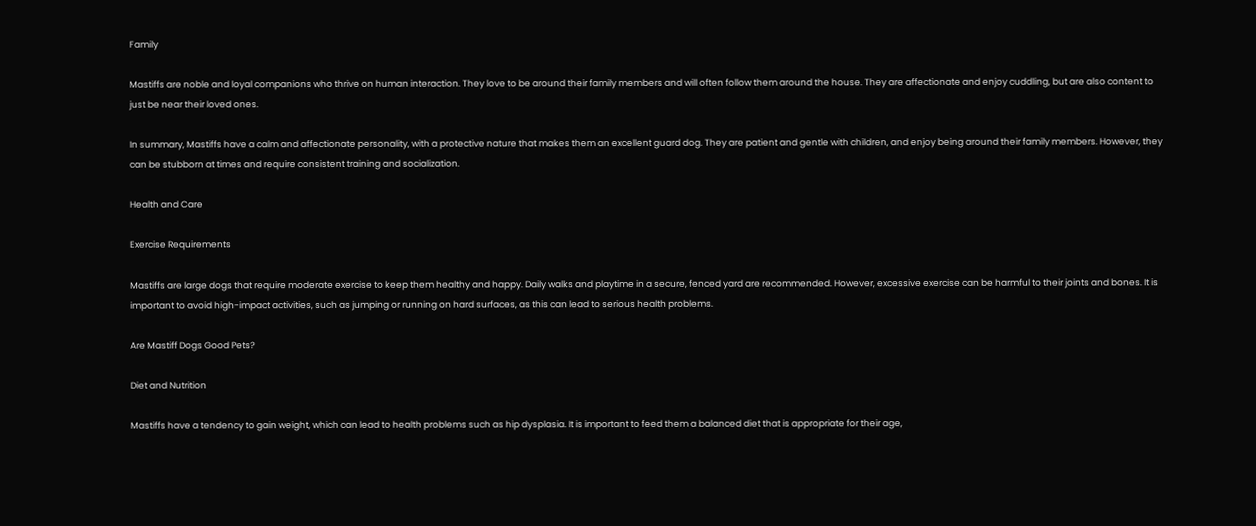Family

Mastiffs are noble and loyal companions who thrive on human interaction. They love to be around their family members and will often follow them around the house. They are affectionate and enjoy cuddling, but are also content to just be near their loved ones.

In summary, Mastiffs have a calm and affectionate personality, with a protective nature that makes them an excellent guard dog. They are patient and gentle with children, and enjoy being around their family members. However, they can be stubborn at times and require consistent training and socialization.

Health and Care

Exercise Requirements

Mastiffs are large dogs that require moderate exercise to keep them healthy and happy. Daily walks and playtime in a secure, fenced yard are recommended. However, excessive exercise can be harmful to their joints and bones. It is important to avoid high-impact activities, such as jumping or running on hard surfaces, as this can lead to serious health problems.

Are Mastiff Dogs Good Pets?

Diet and Nutrition

Mastiffs have a tendency to gain weight, which can lead to health problems such as hip dysplasia. It is important to feed them a balanced diet that is appropriate for their age,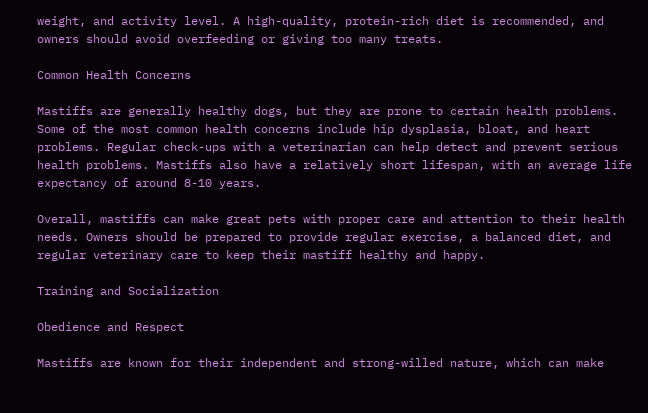weight, and activity level. A high-quality, protein-rich diet is recommended, and owners should avoid overfeeding or giving too many treats.

Common Health Concerns

Mastiffs are generally healthy dogs, but they are prone to certain health problems. Some of the most common health concerns include hip dysplasia, bloat, and heart problems. Regular check-ups with a veterinarian can help detect and prevent serious health problems. Mastiffs also have a relatively short lifespan, with an average life expectancy of around 8-10 years.

Overall, mastiffs can make great pets with proper care and attention to their health needs. Owners should be prepared to provide regular exercise, a balanced diet, and regular veterinary care to keep their mastiff healthy and happy.

Training and Socialization

Obedience and Respect

Mastiffs are known for their independent and strong-willed nature, which can make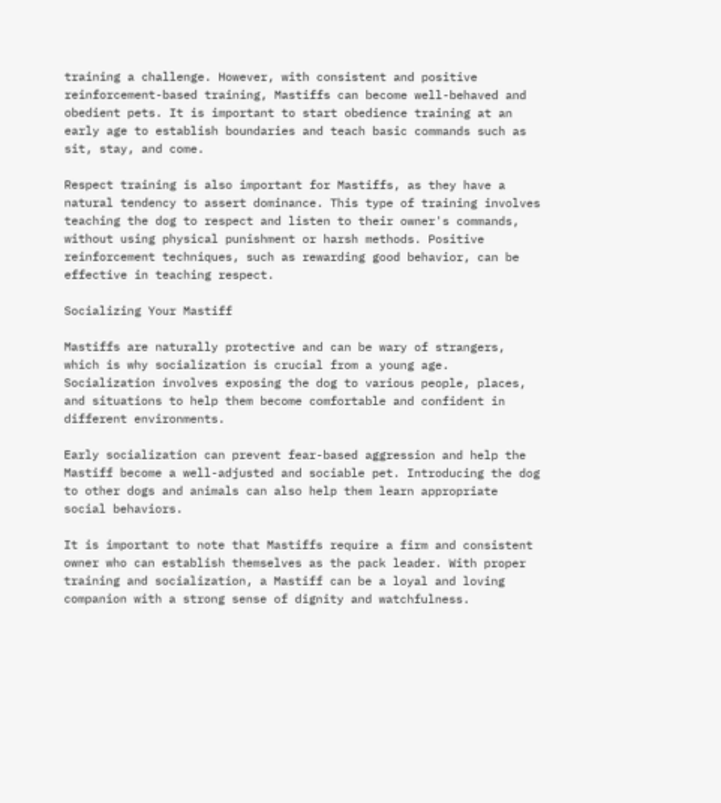training a challenge. However, with consistent and positive reinforcement-based training, Mastiffs can become well-behaved and obedient pets. It is important to start obedience training at an early age to establish boundaries and teach basic commands such as sit, stay, and come.

Respect training is also important for Mastiffs, as they have a natural tendency to assert dominance. This type of training involves teaching the dog to respect and listen to their owner's commands, without using physical punishment or harsh methods. Positive reinforcement techniques, such as rewarding good behavior, can be effective in teaching respect.

Socializing Your Mastiff

Mastiffs are naturally protective and can be wary of strangers, which is why socialization is crucial from a young age. Socialization involves exposing the dog to various people, places, and situations to help them become comfortable and confident in different environments.

Early socialization can prevent fear-based aggression and help the Mastiff become a well-adjusted and sociable pet. Introducing the dog to other dogs and animals can also help them learn appropriate social behaviors.

It is important to note that Mastiffs require a firm and consistent owner who can establish themselves as the pack leader. With proper training and socialization, a Mastiff can be a loyal and loving companion with a strong sense of dignity and watchfulness.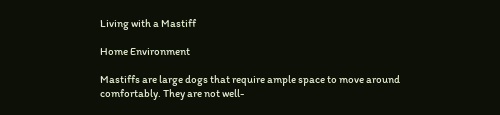Living with a Mastiff

Home Environment

Mastiffs are large dogs that require ample space to move around comfortably. They are not well-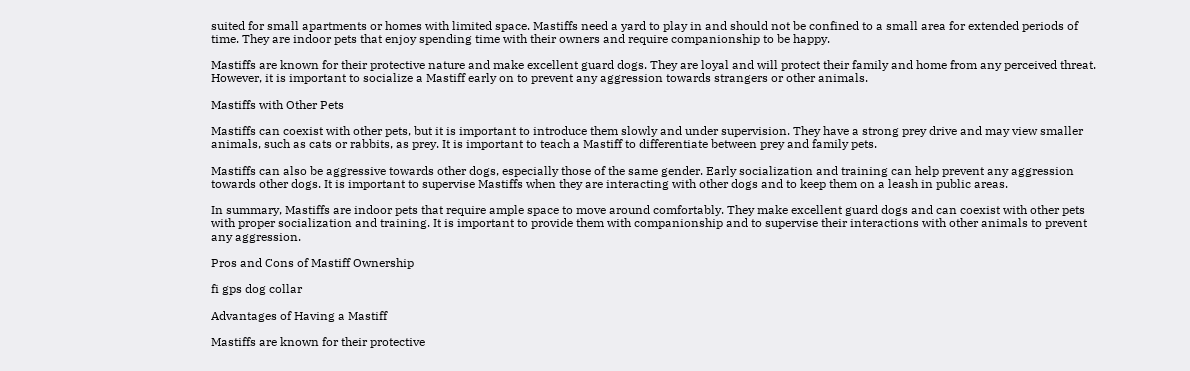suited for small apartments or homes with limited space. Mastiffs need a yard to play in and should not be confined to a small area for extended periods of time. They are indoor pets that enjoy spending time with their owners and require companionship to be happy.

Mastiffs are known for their protective nature and make excellent guard dogs. They are loyal and will protect their family and home from any perceived threat. However, it is important to socialize a Mastiff early on to prevent any aggression towards strangers or other animals.

Mastiffs with Other Pets

Mastiffs can coexist with other pets, but it is important to introduce them slowly and under supervision. They have a strong prey drive and may view smaller animals, such as cats or rabbits, as prey. It is important to teach a Mastiff to differentiate between prey and family pets.

Mastiffs can also be aggressive towards other dogs, especially those of the same gender. Early socialization and training can help prevent any aggression towards other dogs. It is important to supervise Mastiffs when they are interacting with other dogs and to keep them on a leash in public areas.

In summary, Mastiffs are indoor pets that require ample space to move around comfortably. They make excellent guard dogs and can coexist with other pets with proper socialization and training. It is important to provide them with companionship and to supervise their interactions with other animals to prevent any aggression.

Pros and Cons of Mastiff Ownership

fi gps dog collar

Advantages of Having a Mastiff

Mastiffs are known for their protective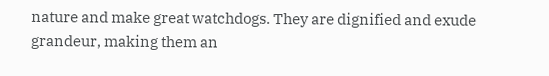nature and make great watchdogs. They are dignified and exude grandeur, making them an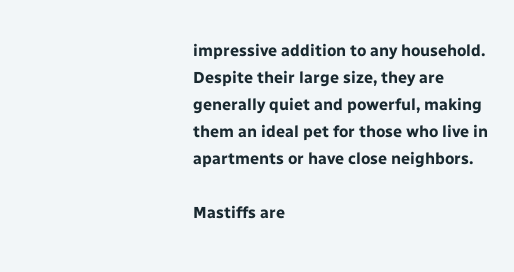impressive addition to any household. Despite their large size, they are generally quiet and powerful, making them an ideal pet for those who live in apartments or have close neighbors.

Mastiffs are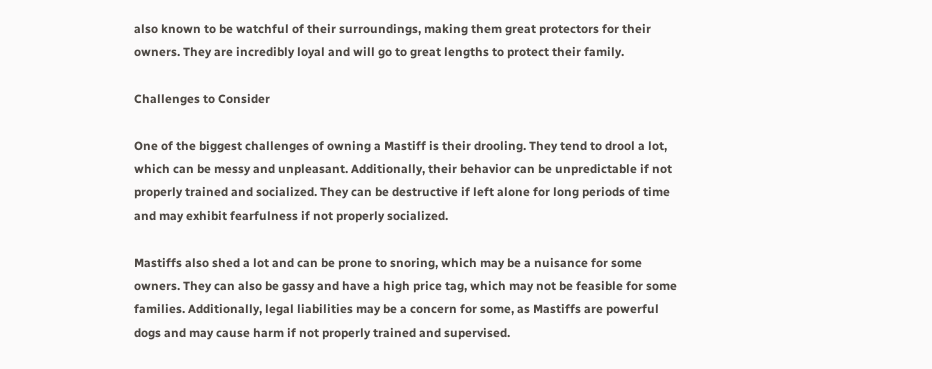also known to be watchful of their surroundings, making them great protectors for their owners. They are incredibly loyal and will go to great lengths to protect their family.

Challenges to Consider

One of the biggest challenges of owning a Mastiff is their drooling. They tend to drool a lot, which can be messy and unpleasant. Additionally, their behavior can be unpredictable if not properly trained and socialized. They can be destructive if left alone for long periods of time and may exhibit fearfulness if not properly socialized.

Mastiffs also shed a lot and can be prone to snoring, which may be a nuisance for some owners. They can also be gassy and have a high price tag, which may not be feasible for some families. Additionally, legal liabilities may be a concern for some, as Mastiffs are powerful dogs and may cause harm if not properly trained and supervised.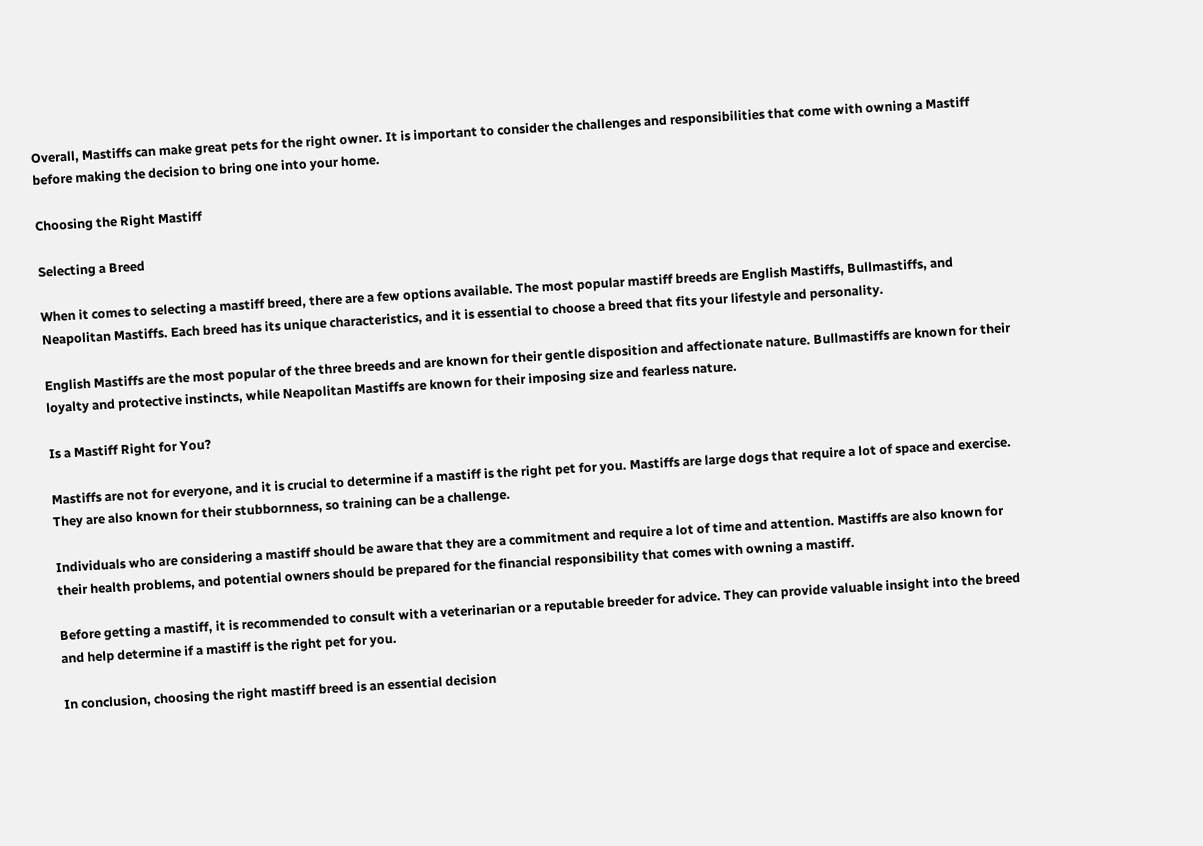Overall, Mastiffs can make great pets for the right owner. It is important to consider the challenges and responsibilities that come with owning a Mastiff before making the decision to bring one into your home.

Choosing the Right Mastiff

Selecting a Breed

When it comes to selecting a mastiff breed, there are a few options available. The most popular mastiff breeds are English Mastiffs, Bullmastiffs, and Neapolitan Mastiffs. Each breed has its unique characteristics, and it is essential to choose a breed that fits your lifestyle and personality.

English Mastiffs are the most popular of the three breeds and are known for their gentle disposition and affectionate nature. Bullmastiffs are known for their loyalty and protective instincts, while Neapolitan Mastiffs are known for their imposing size and fearless nature.

Is a Mastiff Right for You?

Mastiffs are not for everyone, and it is crucial to determine if a mastiff is the right pet for you. Mastiffs are large dogs that require a lot of space and exercise. They are also known for their stubbornness, so training can be a challenge.

Individuals who are considering a mastiff should be aware that they are a commitment and require a lot of time and attention. Mastiffs are also known for their health problems, and potential owners should be prepared for the financial responsibility that comes with owning a mastiff.

Before getting a mastiff, it is recommended to consult with a veterinarian or a reputable breeder for advice. They can provide valuable insight into the breed and help determine if a mastiff is the right pet for you.

In conclusion, choosing the right mastiff breed is an essential decision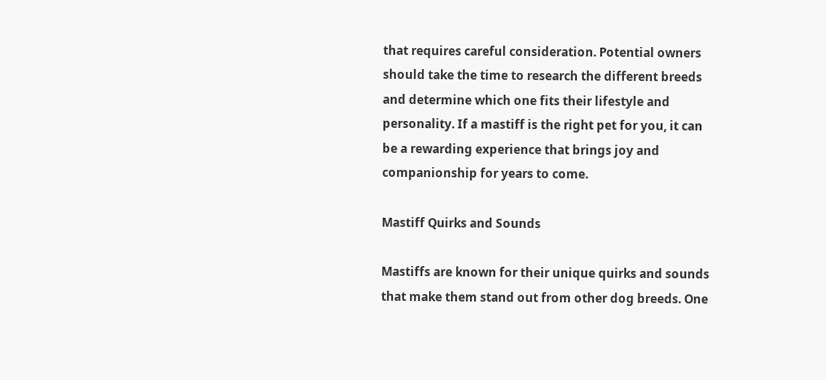that requires careful consideration. Potential owners should take the time to research the different breeds and determine which one fits their lifestyle and personality. If a mastiff is the right pet for you, it can be a rewarding experience that brings joy and companionship for years to come.

Mastiff Quirks and Sounds

Mastiffs are known for their unique quirks and sounds that make them stand out from other dog breeds. One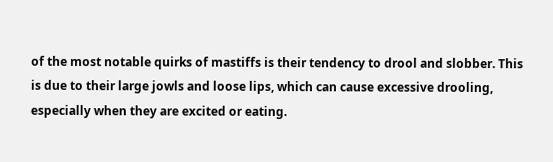of the most notable quirks of mastiffs is their tendency to drool and slobber. This is due to their large jowls and loose lips, which can cause excessive drooling, especially when they are excited or eating.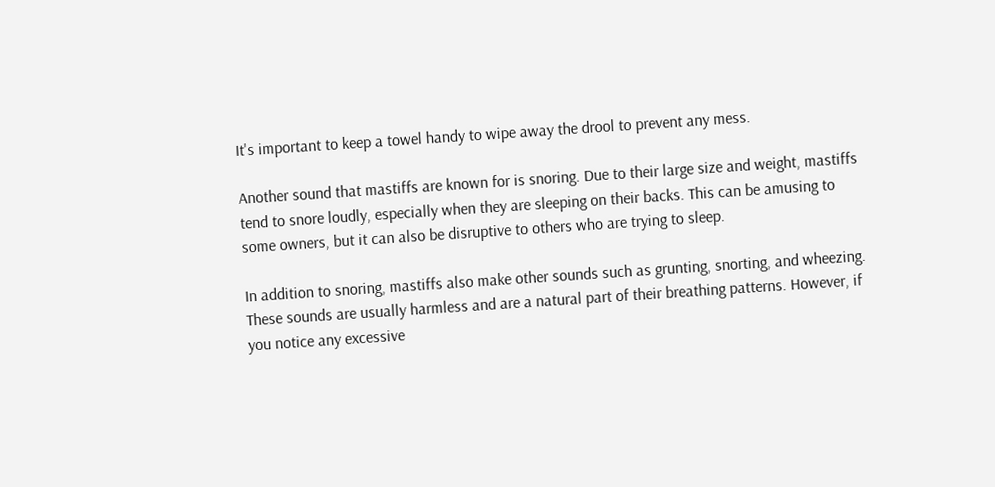It's important to keep a towel handy to wipe away the drool to prevent any mess.

Another sound that mastiffs are known for is snoring. Due to their large size and weight, mastiffs tend to snore loudly, especially when they are sleeping on their backs. This can be amusing to some owners, but it can also be disruptive to others who are trying to sleep.

In addition to snoring, mastiffs also make other sounds such as grunting, snorting, and wheezing. These sounds are usually harmless and are a natural part of their breathing patterns. However, if you notice any excessive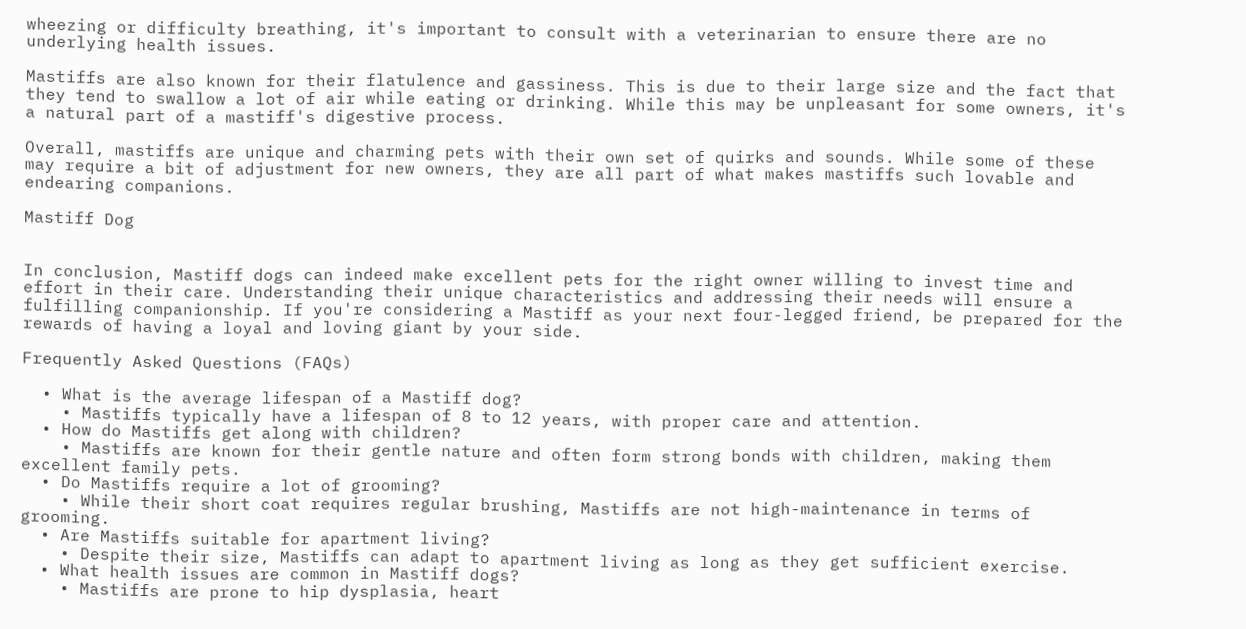wheezing or difficulty breathing, it's important to consult with a veterinarian to ensure there are no underlying health issues.

Mastiffs are also known for their flatulence and gassiness. This is due to their large size and the fact that they tend to swallow a lot of air while eating or drinking. While this may be unpleasant for some owners, it's a natural part of a mastiff's digestive process.

Overall, mastiffs are unique and charming pets with their own set of quirks and sounds. While some of these may require a bit of adjustment for new owners, they are all part of what makes mastiffs such lovable and endearing companions.

Mastiff Dog


In conclusion, Mastiff dogs can indeed make excellent pets for the right owner willing to invest time and effort in their care. Understanding their unique characteristics and addressing their needs will ensure a fulfilling companionship. If you're considering a Mastiff as your next four-legged friend, be prepared for the rewards of having a loyal and loving giant by your side.

Frequently Asked Questions (FAQs)

  • What is the average lifespan of a Mastiff dog?
    • Mastiffs typically have a lifespan of 8 to 12 years, with proper care and attention.
  • How do Mastiffs get along with children?
    • Mastiffs are known for their gentle nature and often form strong bonds with children, making them excellent family pets.
  • Do Mastiffs require a lot of grooming?
    • While their short coat requires regular brushing, Mastiffs are not high-maintenance in terms of grooming.
  • Are Mastiffs suitable for apartment living?
    • Despite their size, Mastiffs can adapt to apartment living as long as they get sufficient exercise.
  • What health issues are common in Mastiff dogs?
    • Mastiffs are prone to hip dysplasia, heart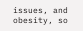issues, and obesity, so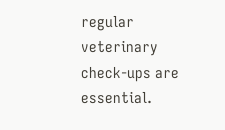regular veterinary check-ups are essential.